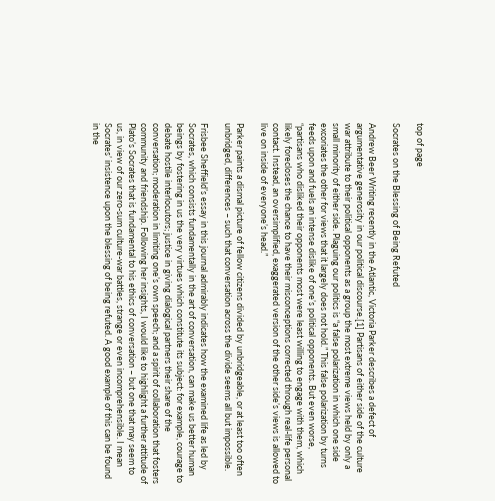top of page

Socrates on the Blessing of Being Refuted

Andrew Beer Writing recently in the Atlantic, Victoria Parker describes a defect of argumentative generosity in our political discourse.[1] Partisans of either side of the culture war attribute to their political opponents as a group the most extreme views held by only a small minority of either side. Plaguing our politics is “a false polarization in which one side excoriates the other for views that it largely does not hold.” This false polarization by turns feeds upon and fuels an intense dislike of one’s political opponents. But even worse, “partisans who disliked their opponents most were least willing to engage with them, which likely forecloses the chance to have their misconceptions corrected through real-life personal contact. Instead, an oversimplified, exaggerated version of the other side’s views is allowed to live on inside of everyone’s head.”

Parker paints a dismal picture of fellow citizens divided by unbridgeable, or at least too often unbridged, differences – such that conversation across the divide seems all but impossible.

Frisbee Sheffield’s essay in this journal admirably indicates how the examined life as led by Socrates, which consists fundamentally in the art of conversation, can make us better human beings by fostering in us the very virtues which constitute its subject: for example, courage to debate hostile interlocutors; justice in giving dialogical partners their share of the conversation; moderation in limiting one’s own speech; and a spirit of collaboration that fosters community and friendship. Following her insights, I would like to highlight a further attitude of Plato’s Socrates that is fundamental to his ethics of conversation – but one that may seem to us, in view of our zero-sum culture-war battles, strange or even incomprehensible. I mean Socrates’ insistence upon the blessing of being refuted. A good example of this can be found in the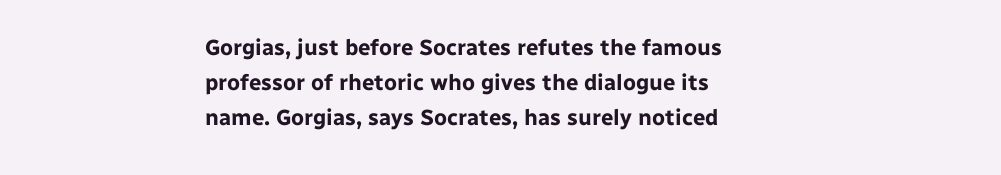Gorgias, just before Socrates refutes the famous professor of rhetoric who gives the dialogue its name. Gorgias, says Socrates, has surely noticed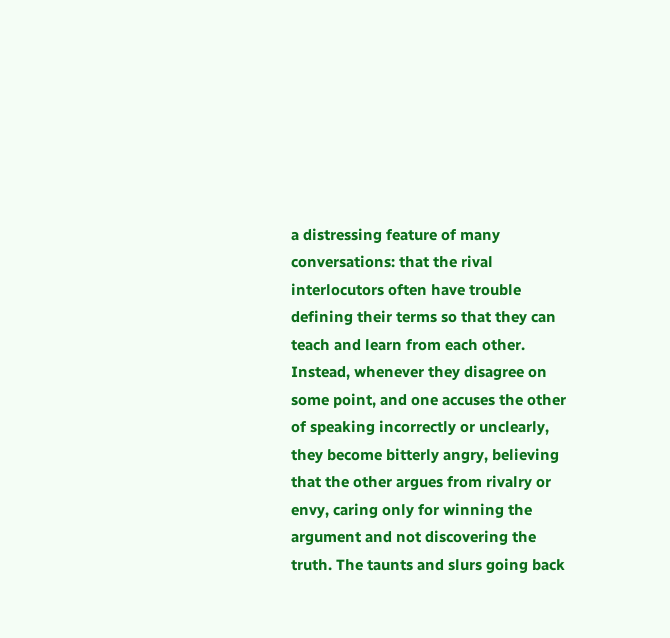a distressing feature of many conversations: that the rival interlocutors often have trouble defining their terms so that they can teach and learn from each other. Instead, whenever they disagree on some point, and one accuses the other of speaking incorrectly or unclearly, they become bitterly angry, believing that the other argues from rivalry or envy, caring only for winning the argument and not discovering the truth. The taunts and slurs going back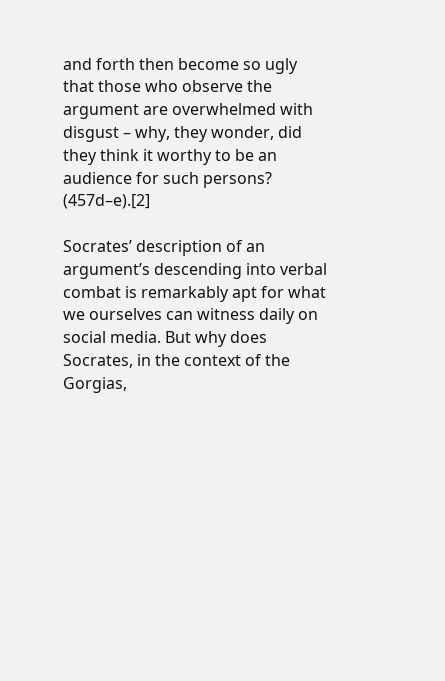and forth then become so ugly that those who observe the argument are overwhelmed with disgust – why, they wonder, did they think it worthy to be an audience for such persons? (457d–e).[2]

Socrates’ description of an argument’s descending into verbal combat is remarkably apt for what we ourselves can witness daily on social media. But why does Socrates, in the context of the Gorgias,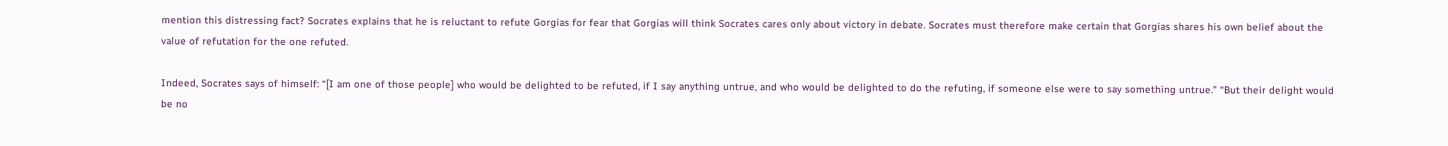mention this distressing fact? Socrates explains that he is reluctant to refute Gorgias for fear that Gorgias will think Socrates cares only about victory in debate. Socrates must therefore make certain that Gorgias shares his own belief about the value of refutation for the one refuted.

Indeed, Socrates says of himself: “[I am one of those people] who would be delighted to be refuted, if I say anything untrue, and who would be delighted to do the refuting, if someone else were to say something untrue.” “But their delight would be no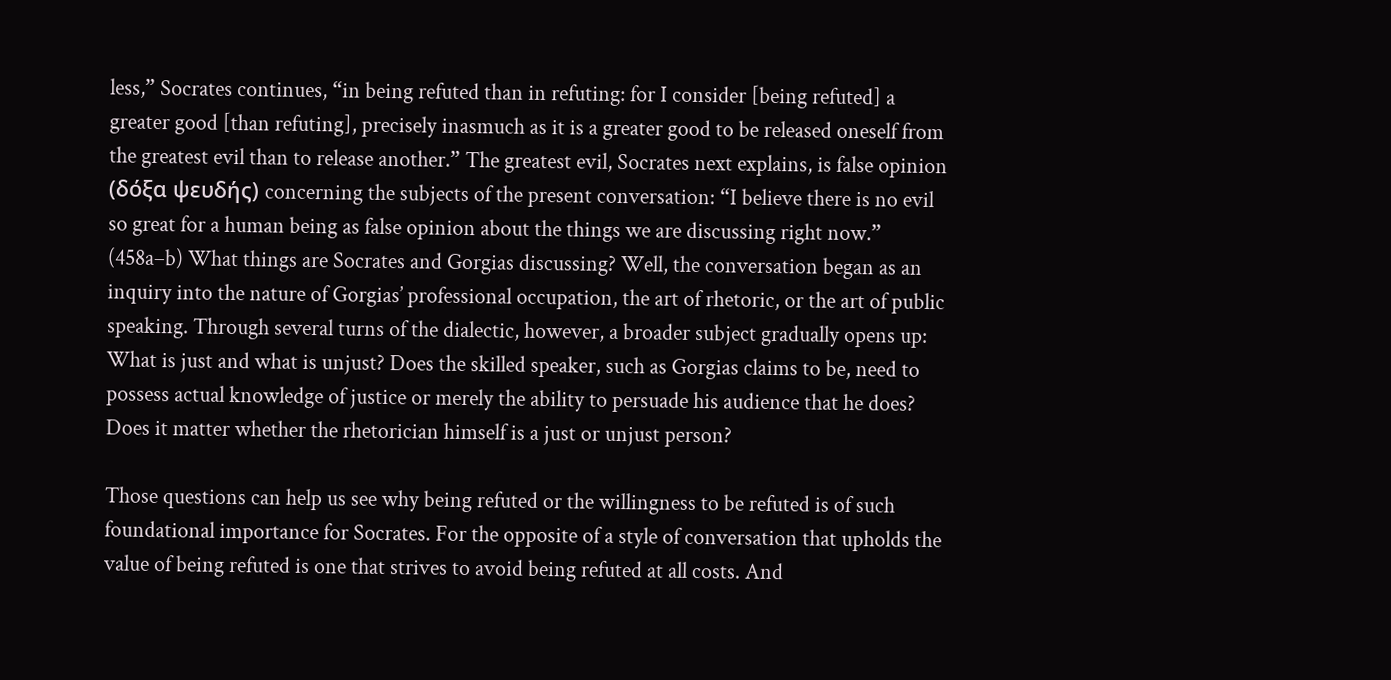less,” Socrates continues, “in being refuted than in refuting: for I consider [being refuted] a greater good [than refuting], precisely inasmuch as it is a greater good to be released oneself from the greatest evil than to release another.” The greatest evil, Socrates next explains, is false opinion (δόξα ψευδής) concerning the subjects of the present conversation: “I believe there is no evil so great for a human being as false opinion about the things we are discussing right now.” (458a–b) What things are Socrates and Gorgias discussing? Well, the conversation began as an inquiry into the nature of Gorgias’ professional occupation, the art of rhetoric, or the art of public speaking. Through several turns of the dialectic, however, a broader subject gradually opens up: What is just and what is unjust? Does the skilled speaker, such as Gorgias claims to be, need to possess actual knowledge of justice or merely the ability to persuade his audience that he does? Does it matter whether the rhetorician himself is a just or unjust person?

Those questions can help us see why being refuted or the willingness to be refuted is of such foundational importance for Socrates. For the opposite of a style of conversation that upholds the value of being refuted is one that strives to avoid being refuted at all costs. And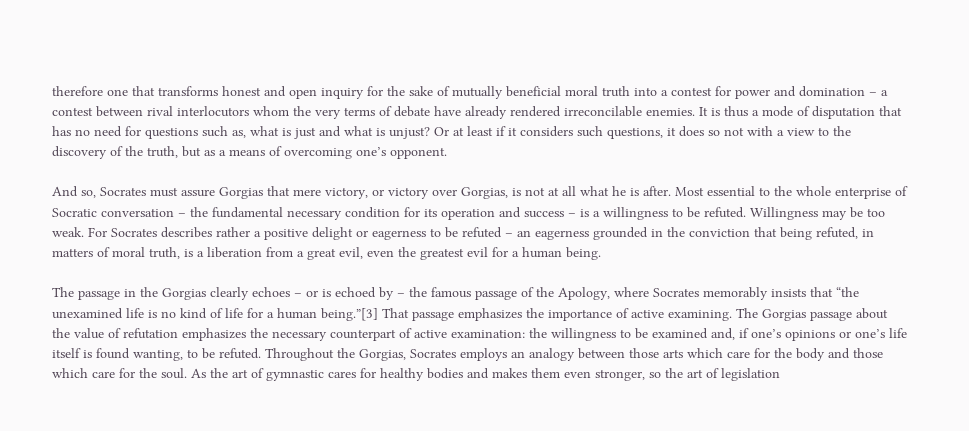therefore one that transforms honest and open inquiry for the sake of mutually beneficial moral truth into a contest for power and domination – a contest between rival interlocutors whom the very terms of debate have already rendered irreconcilable enemies. It is thus a mode of disputation that has no need for questions such as, what is just and what is unjust? Or at least if it considers such questions, it does so not with a view to the discovery of the truth, but as a means of overcoming one’s opponent.

And so, Socrates must assure Gorgias that mere victory, or victory over Gorgias, is not at all what he is after. Most essential to the whole enterprise of Socratic conversation – the fundamental necessary condition for its operation and success – is a willingness to be refuted. Willingness may be too weak. For Socrates describes rather a positive delight or eagerness to be refuted – an eagerness grounded in the conviction that being refuted, in matters of moral truth, is a liberation from a great evil, even the greatest evil for a human being.

The passage in the Gorgias clearly echoes – or is echoed by – the famous passage of the Apology, where Socrates memorably insists that “the unexamined life is no kind of life for a human being.”[3] That passage emphasizes the importance of active examining. The Gorgias passage about the value of refutation emphasizes the necessary counterpart of active examination: the willingness to be examined and, if one’s opinions or one’s life itself is found wanting, to be refuted. Throughout the Gorgias, Socrates employs an analogy between those arts which care for the body and those which care for the soul. As the art of gymnastic cares for healthy bodies and makes them even stronger, so the art of legislation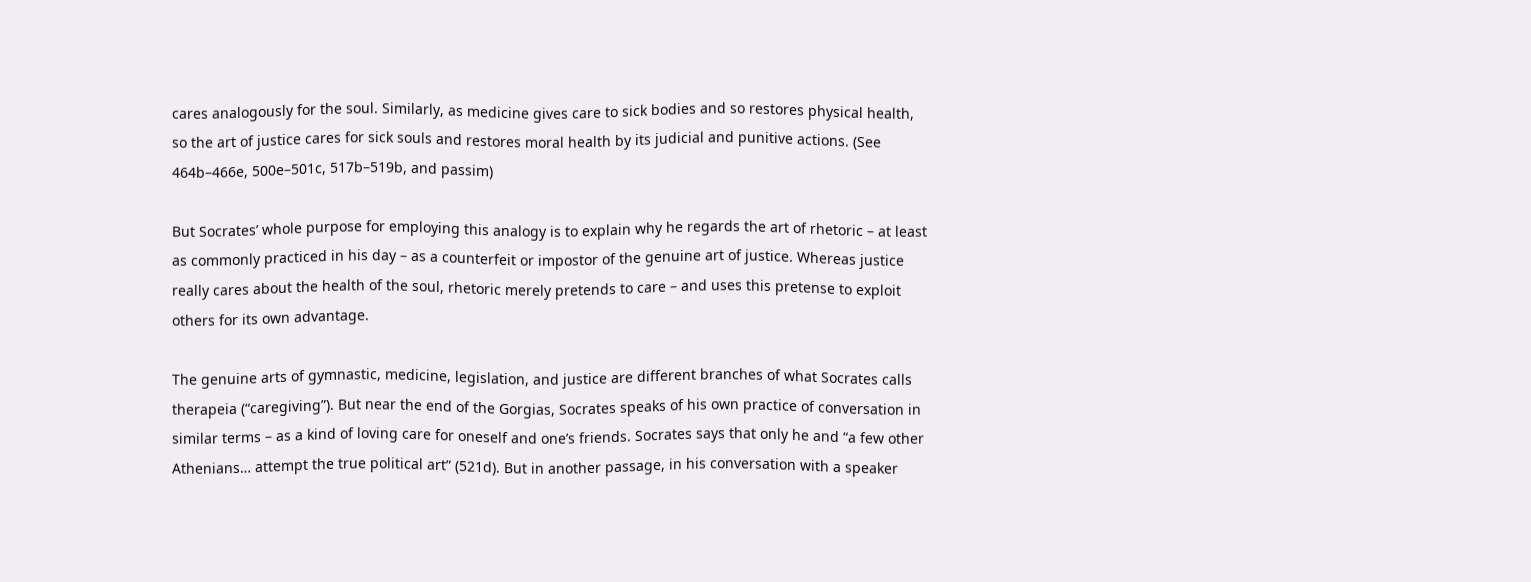cares analogously for the soul. Similarly, as medicine gives care to sick bodies and so restores physical health, so the art of justice cares for sick souls and restores moral health by its judicial and punitive actions. (See 464b–466e, 500e–501c, 517b–519b, and passim)

But Socrates’ whole purpose for employing this analogy is to explain why he regards the art of rhetoric – at least as commonly practiced in his day – as a counterfeit or impostor of the genuine art of justice. Whereas justice really cares about the health of the soul, rhetoric merely pretends to care – and uses this pretense to exploit others for its own advantage.

The genuine arts of gymnastic, medicine, legislation, and justice are different branches of what Socrates calls therapeia (“caregiving”). But near the end of the Gorgias, Socrates speaks of his own practice of conversation in similar terms – as a kind of loving care for oneself and one’s friends. Socrates says that only he and “a few other Athenians… attempt the true political art” (521d). But in another passage, in his conversation with a speaker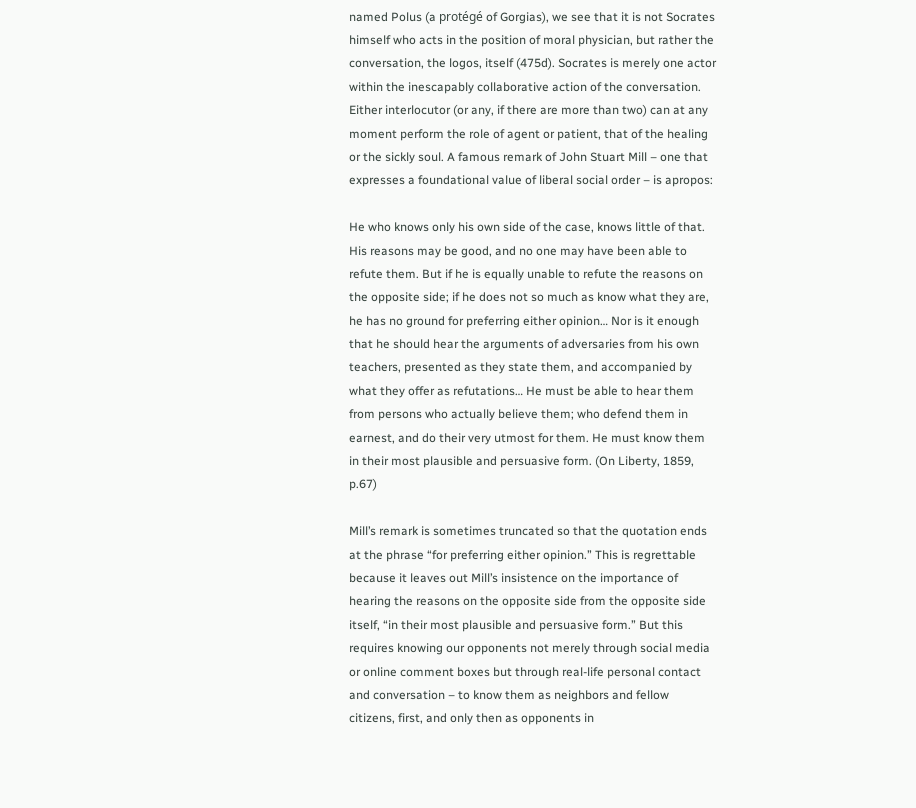named Polus (a protégé of Gorgias), we see that it is not Socrates himself who acts in the position of moral physician, but rather the conversation, the logos, itself (475d). Socrates is merely one actor within the inescapably collaborative action of the conversation. Either interlocutor (or any, if there are more than two) can at any moment perform the role of agent or patient, that of the healing or the sickly soul. A famous remark of John Stuart Mill – one that expresses a foundational value of liberal social order – is apropos:

He who knows only his own side of the case, knows little of that. His reasons may be good, and no one may have been able to refute them. But if he is equally unable to refute the reasons on the opposite side; if he does not so much as know what they are, he has no ground for preferring either opinion… Nor is it enough that he should hear the arguments of adversaries from his own teachers, presented as they state them, and accompanied by what they offer as refutations… He must be able to hear them from persons who actually believe them; who defend them in earnest, and do their very utmost for them. He must know them in their most plausible and persuasive form. (On Liberty, 1859, p.67)

Mill’s remark is sometimes truncated so that the quotation ends at the phrase “for preferring either opinion.” This is regrettable because it leaves out Mill’s insistence on the importance of hearing the reasons on the opposite side from the opposite side itself, “in their most plausible and persuasive form.” But this requires knowing our opponents not merely through social media or online comment boxes but through real-life personal contact and conversation – to know them as neighbors and fellow citizens, first, and only then as opponents in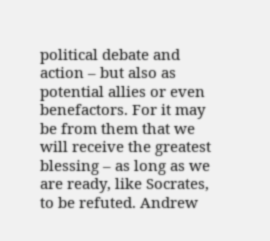political debate and action – but also as potential allies or even benefactors. For it may be from them that we will receive the greatest blessing – as long as we are ready, like Socrates, to be refuted. Andrew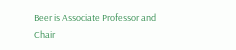Beer is Associate Professor and Chair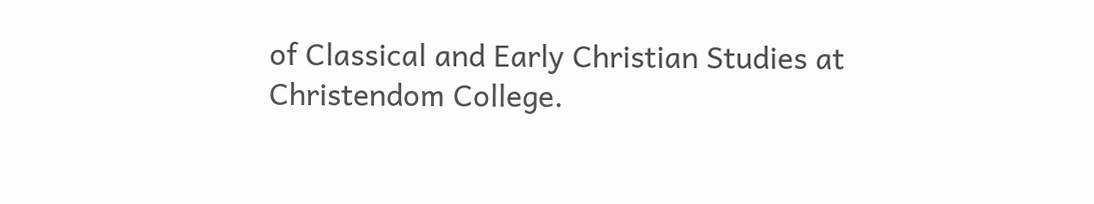of Classical and Early Christian Studies at Christendom College.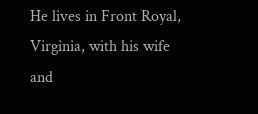He lives in Front Royal, Virginia, with his wife and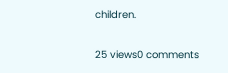children.

25 views0 comments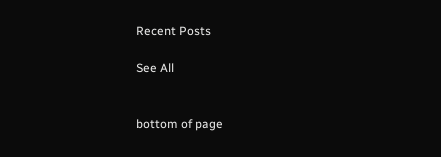Recent Posts

See All


bottom of page